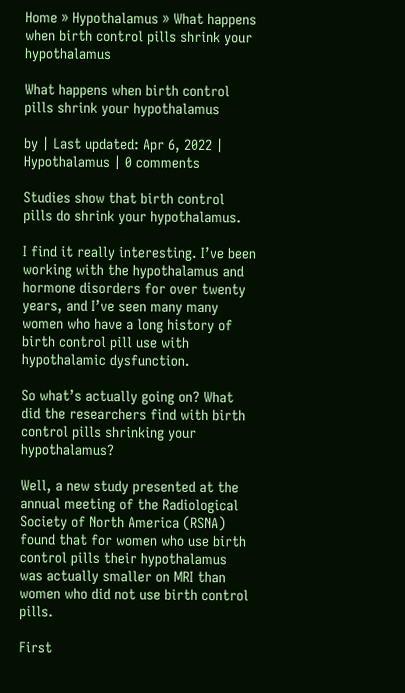Home » Hypothalamus » What happens when birth control pills shrink your hypothalamus

What happens when birth control pills shrink your hypothalamus

by | Last updated: Apr 6, 2022 | Hypothalamus | 0 comments

Studies show that birth control pills do shrink your hypothalamus.

I find it really interesting. I’ve been working with the hypothalamus and hormone disorders for over twenty years, and I’ve seen many many women who have a long history of birth control pill use with hypothalamic dysfunction.

So what’s actually going on? What did the researchers find with birth control pills shrinking your hypothalamus?

Well, a new study presented at the annual meeting of the Radiological Society of North America (RSNA) found that for women who use birth control pills their hypothalamus was actually smaller on MRI than women who did not use birth control pills.

First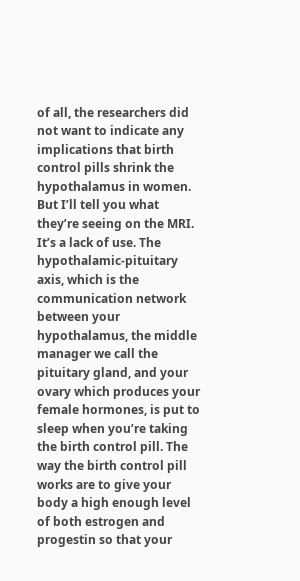of all, the researchers did not want to indicate any implications that birth control pills shrink the hypothalamus in women. But I’ll tell you what they’re seeing on the MRI. It’s a lack of use. The hypothalamic-pituitary axis, which is the communication network between your hypothalamus, the middle manager we call the pituitary gland, and your ovary which produces your female hormones, is put to sleep when you’re taking the birth control pill. The way the birth control pill works are to give your body a high enough level of both estrogen and progestin so that your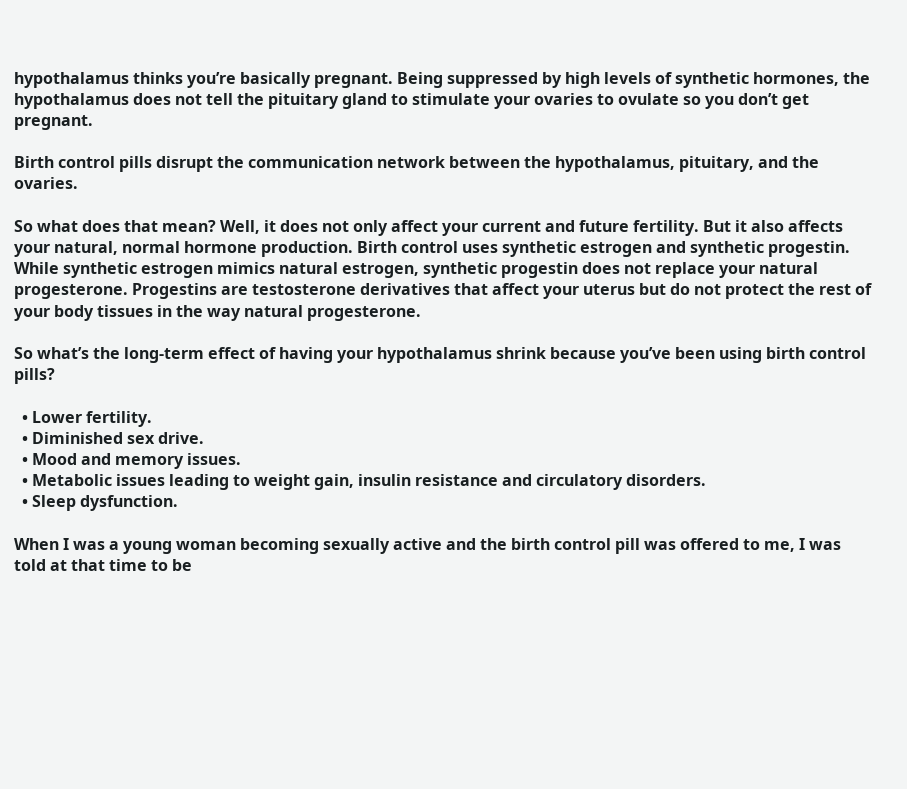hypothalamus thinks you’re basically pregnant. Being suppressed by high levels of synthetic hormones, the hypothalamus does not tell the pituitary gland to stimulate your ovaries to ovulate so you don’t get pregnant.

Birth control pills disrupt the communication network between the hypothalamus, pituitary, and the ovaries.

So what does that mean? Well, it does not only affect your current and future fertility. But it also affects your natural, normal hormone production. Birth control uses synthetic estrogen and synthetic progestin. While synthetic estrogen mimics natural estrogen, synthetic progestin does not replace your natural progesterone. Progestins are testosterone derivatives that affect your uterus but do not protect the rest of your body tissues in the way natural progesterone.

So what’s the long-term effect of having your hypothalamus shrink because you’ve been using birth control pills?

  • Lower fertility.
  • Diminished sex drive.
  • Mood and memory issues.
  • Metabolic issues leading to weight gain, insulin resistance and circulatory disorders.
  • Sleep dysfunction.

When I was a young woman becoming sexually active and the birth control pill was offered to me, I was told at that time to be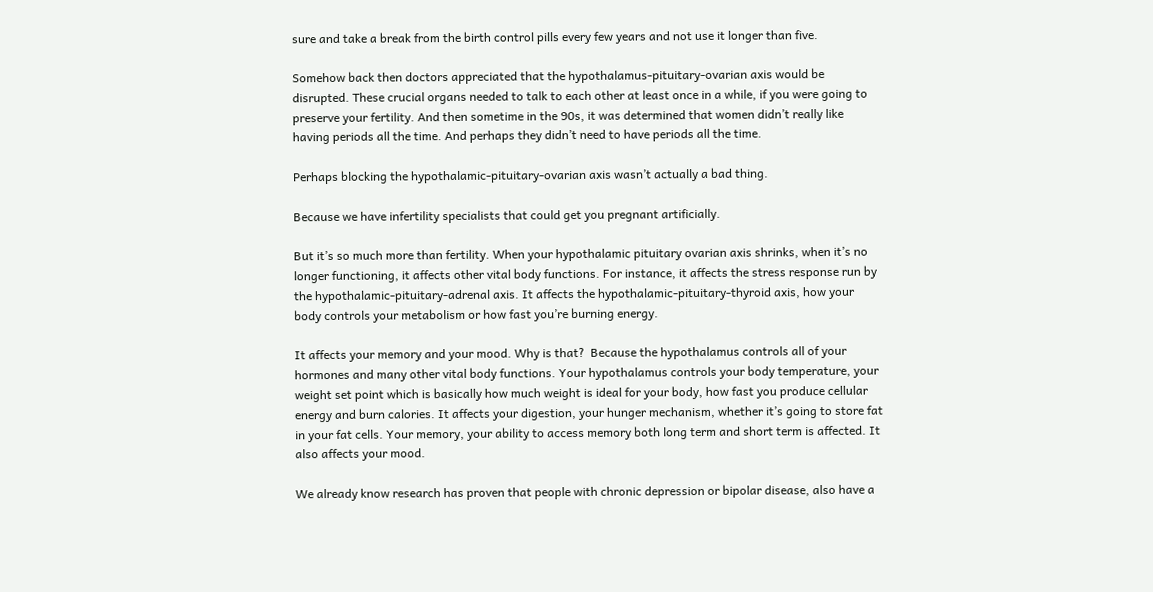sure and take a break from the birth control pills every few years and not use it longer than five.

Somehow back then doctors appreciated that the hypothalamus-pituitary-ovarian axis would be disrupted. These crucial organs needed to talk to each other at least once in a while, if you were going to preserve your fertility. And then sometime in the 90s, it was determined that women didn’t really like having periods all the time. And perhaps they didn’t need to have periods all the time.

Perhaps blocking the hypothalamic-pituitary-ovarian axis wasn’t actually a bad thing.

Because we have infertility specialists that could get you pregnant artificially.

But it’s so much more than fertility. When your hypothalamic pituitary ovarian axis shrinks, when it’s no longer functioning, it affects other vital body functions. For instance, it affects the stress response run by the hypothalamic-pituitary-adrenal axis. It affects the hypothalamic-pituitary-thyroid axis, how your body controls your metabolism or how fast you’re burning energy.

It affects your memory and your mood. Why is that?  Because the hypothalamus controls all of your hormones and many other vital body functions. Your hypothalamus controls your body temperature, your weight set point which is basically how much weight is ideal for your body, how fast you produce cellular energy and burn calories. It affects your digestion, your hunger mechanism, whether it’s going to store fat in your fat cells. Your memory, your ability to access memory both long term and short term is affected. It also affects your mood.

We already know research has proven that people with chronic depression or bipolar disease, also have a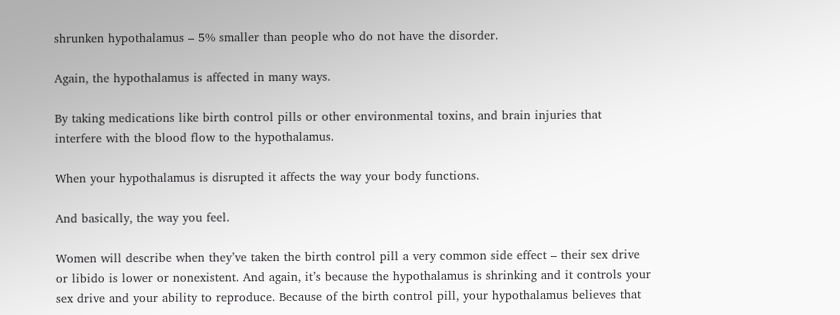shrunken hypothalamus – 5% smaller than people who do not have the disorder.

Again, the hypothalamus is affected in many ways.

By taking medications like birth control pills or other environmental toxins, and brain injuries that interfere with the blood flow to the hypothalamus.

When your hypothalamus is disrupted it affects the way your body functions.

And basically, the way you feel.

Women will describe when they’ve taken the birth control pill a very common side effect – their sex drive or libido is lower or nonexistent. And again, it’s because the hypothalamus is shrinking and it controls your sex drive and your ability to reproduce. Because of the birth control pill, your hypothalamus believes that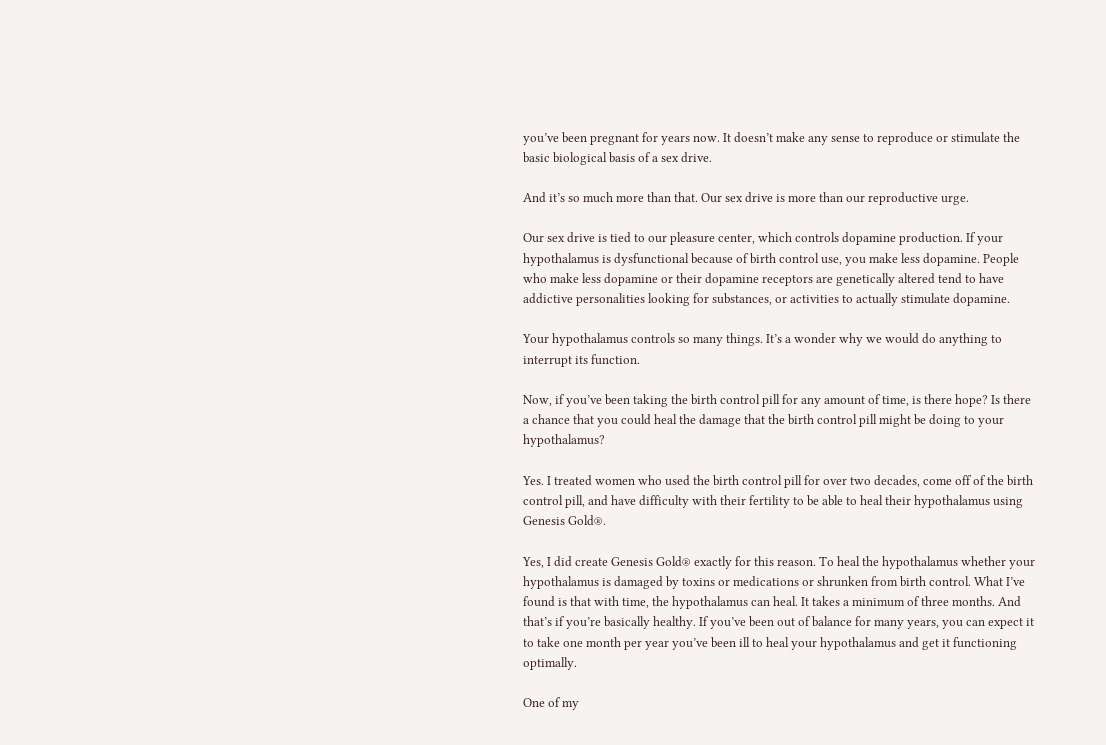you’ve been pregnant for years now. It doesn’t make any sense to reproduce or stimulate the basic biological basis of a sex drive.

And it’s so much more than that. Our sex drive is more than our reproductive urge.

Our sex drive is tied to our pleasure center, which controls dopamine production. If your hypothalamus is dysfunctional because of birth control use, you make less dopamine. People who make less dopamine or their dopamine receptors are genetically altered tend to have addictive personalities looking for substances, or activities to actually stimulate dopamine.

Your hypothalamus controls so many things. It’s a wonder why we would do anything to interrupt its function.

Now, if you’ve been taking the birth control pill for any amount of time, is there hope? Is there a chance that you could heal the damage that the birth control pill might be doing to your hypothalamus?

Yes. I treated women who used the birth control pill for over two decades, come off of the birth control pill, and have difficulty with their fertility to be able to heal their hypothalamus using Genesis Gold®.

Yes, I did create Genesis Gold® exactly for this reason. To heal the hypothalamus whether your hypothalamus is damaged by toxins or medications or shrunken from birth control. What I’ve found is that with time, the hypothalamus can heal. It takes a minimum of three months. And that’s if you’re basically healthy. If you’ve been out of balance for many years, you can expect it to take one month per year you’ve been ill to heal your hypothalamus and get it functioning optimally.

One of my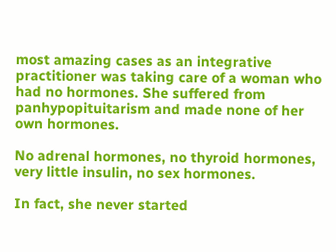most amazing cases as an integrative practitioner was taking care of a woman who had no hormones. She suffered from panhypopituitarism and made none of her own hormones.

No adrenal hormones, no thyroid hormones, very little insulin, no sex hormones.

In fact, she never started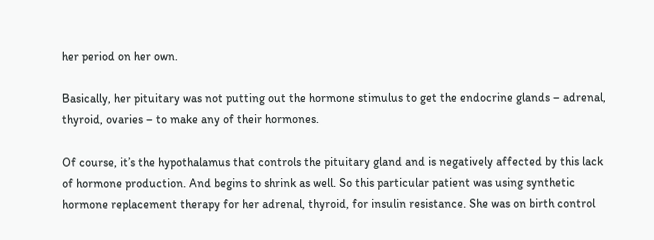her period on her own.

Basically, her pituitary was not putting out the hormone stimulus to get the endocrine glands – adrenal, thyroid, ovaries – to make any of their hormones.

Of course, it’s the hypothalamus that controls the pituitary gland and is negatively affected by this lack of hormone production. And begins to shrink as well. So this particular patient was using synthetic hormone replacement therapy for her adrenal, thyroid, for insulin resistance. She was on birth control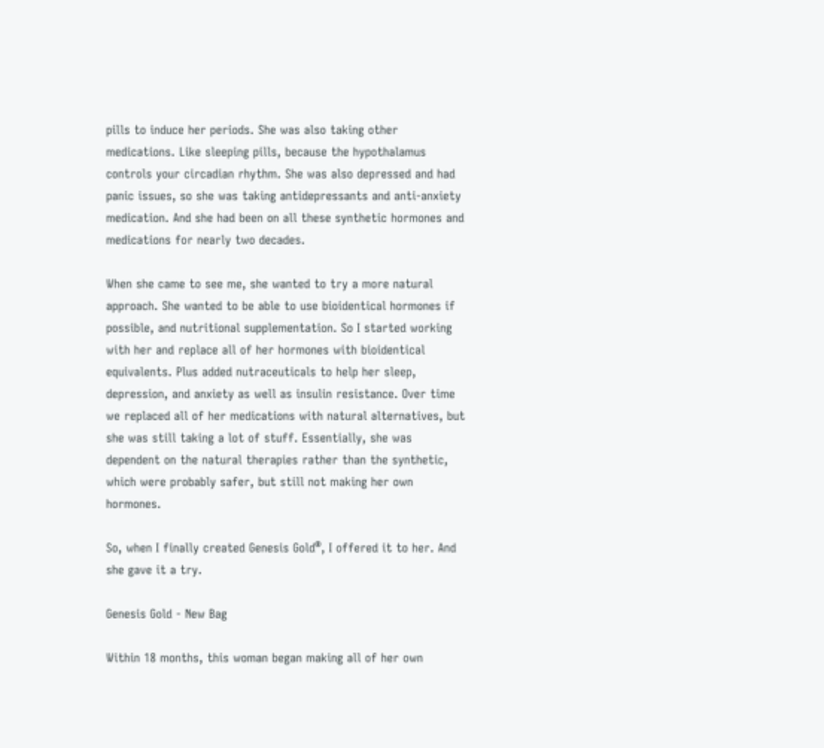pills to induce her periods. She was also taking other medications. Like sleeping pills, because the hypothalamus controls your circadian rhythm. She was also depressed and had panic issues, so she was taking antidepressants and anti-anxiety medication. And she had been on all these synthetic hormones and medications for nearly two decades.

When she came to see me, she wanted to try a more natural approach. She wanted to be able to use bioidentical hormones if possible, and nutritional supplementation. So I started working with her and replace all of her hormones with bioidentical equivalents. Plus added nutraceuticals to help her sleep, depression, and anxiety as well as insulin resistance. Over time we replaced all of her medications with natural alternatives, but she was still taking a lot of stuff. Essentially, she was dependent on the natural therapies rather than the synthetic, which were probably safer, but still not making her own hormones.

So, when I finally created Genesis Gold®, I offered it to her. And she gave it a try.

Genesis Gold - New Bag

Within 18 months, this woman began making all of her own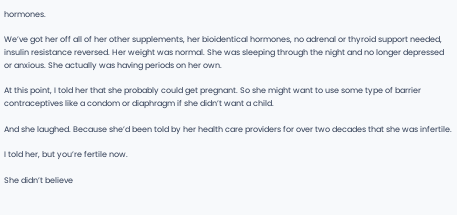hormones.

We’ve got her off all of her other supplements, her bioidentical hormones, no adrenal or thyroid support needed, insulin resistance reversed. Her weight was normal. She was sleeping through the night and no longer depressed or anxious. She actually was having periods on her own.

At this point, I told her that she probably could get pregnant. So she might want to use some type of barrier contraceptives like a condom or diaphragm if she didn’t want a child.

And she laughed. Because she’d been told by her health care providers for over two decades that she was infertile.

I told her, but you’re fertile now.

She didn’t believe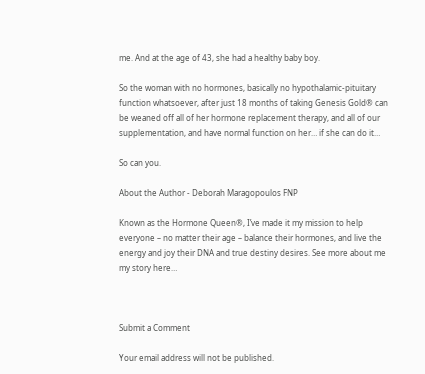me. And at the age of 43, she had a healthy baby boy.

So the woman with no hormones, basically no hypothalamic-pituitary function whatsoever, after just 18 months of taking Genesis Gold® can be weaned off all of her hormone replacement therapy, and all of our supplementation, and have normal function on her… if she can do it…

So can you.

About the Author - Deborah Maragopoulos FNP

Known as the Hormone Queen®, I’ve made it my mission to help everyone – no matter their age – balance their hormones, and live the energy and joy their DNA and true destiny desires. See more about me my story here…



Submit a Comment

Your email address will not be published.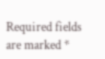Required fields are marked *